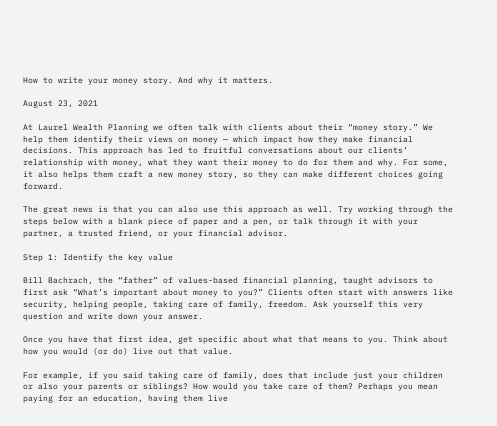How to write your money story. And why it matters.

August 23, 2021

At Laurel Wealth Planning we often talk with clients about their “money story.” We help them identify their views on money — which impact how they make financial decisions. This approach has led to fruitful conversations about our clients’ relationship with money, what they want their money to do for them and why. For some, it also helps them craft a new money story, so they can make different choices going forward.

The great news is that you can also use this approach as well. Try working through the steps below with a blank piece of paper and a pen, or talk through it with your partner, a trusted friend, or your financial advisor.

Step 1: Identify the key value

Bill Bachrach, the “father” of values-based financial planning, taught advisors to first ask “What’s important about money to you?” Clients often start with answers like security, helping people, taking care of family, freedom. Ask yourself this very question and write down your answer.

Once you have that first idea, get specific about what that means to you. Think about how you would (or do) live out that value.

For example, if you said taking care of family, does that include just your children or also your parents or siblings? How would you take care of them? Perhaps you mean paying for an education, having them live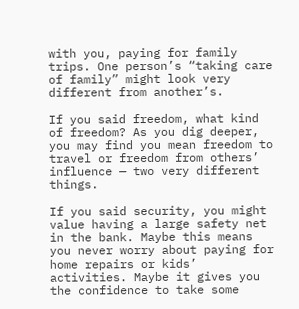with you, paying for family trips. One person’s “taking care of family” might look very different from another’s.

If you said freedom, what kind of freedom? As you dig deeper, you may find you mean freedom to travel or freedom from others’ influence — two very different things.

If you said security, you might value having a large safety net in the bank. Maybe this means you never worry about paying for home repairs or kids’ activities. Maybe it gives you the confidence to take some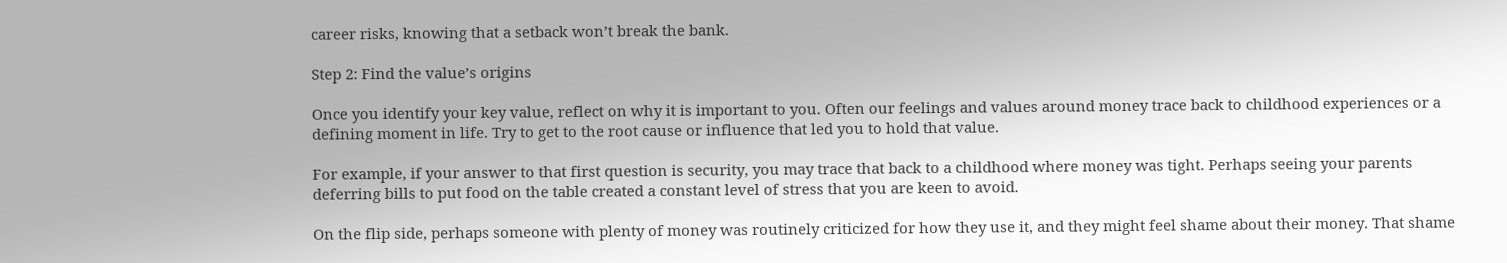career risks, knowing that a setback won’t break the bank.

Step 2: Find the value’s origins

Once you identify your key value, reflect on why it is important to you. Often our feelings and values around money trace back to childhood experiences or a defining moment in life. Try to get to the root cause or influence that led you to hold that value.

For example, if your answer to that first question is security, you may trace that back to a childhood where money was tight. Perhaps seeing your parents deferring bills to put food on the table created a constant level of stress that you are keen to avoid.

On the flip side, perhaps someone with plenty of money was routinely criticized for how they use it, and they might feel shame about their money. That shame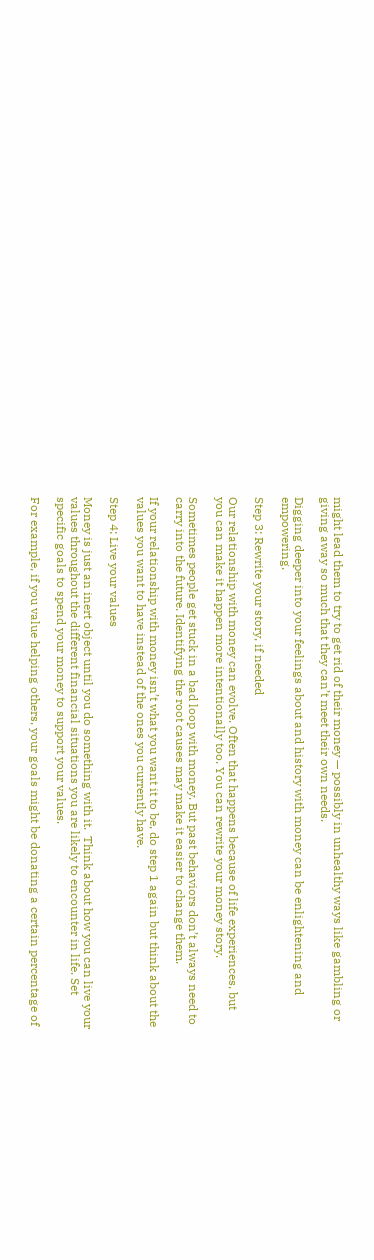might lead them to try to get rid of their money — possibly in unhealthy ways like gambling or giving away so much that they can’t meet their own needs.

Digging deeper into your feelings about and history with money can be enlightening and empowering.

Step 3: Rewrite your story, if needed

Our relationship with money can evolve. Often that happens because of life experiences, but you can make it happen more intentionally too. You can rewrite your money story.

Sometimes people get stuck in a bad loop with money. But past behaviors don’t always need to carry into the future. Identifying the root causes may make it easier to change them.

If your relationship with money isn’t what you want it to be, do step 1 again but think about the values you want to have instead of the ones you currently have.

Step 4: Live your values

Money is just an inert object until you do something with it.  Think about how you can live your values throughout the different financial situations you are likely to encounter in life. Set specific goals to spend your money to support your values.

For example, if you value helping others, your goals might be donating a certain percentage of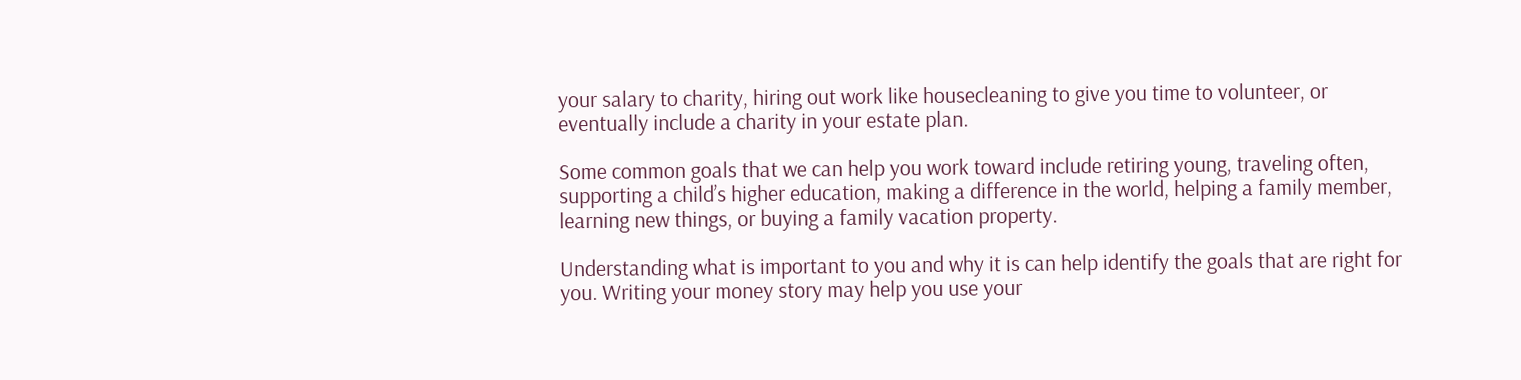your salary to charity, hiring out work like housecleaning to give you time to volunteer, or eventually include a charity in your estate plan.

Some common goals that we can help you work toward include retiring young, traveling often, supporting a child’s higher education, making a difference in the world, helping a family member, learning new things, or buying a family vacation property.

Understanding what is important to you and why it is can help identify the goals that are right for you. Writing your money story may help you use your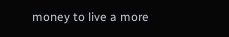money to live a more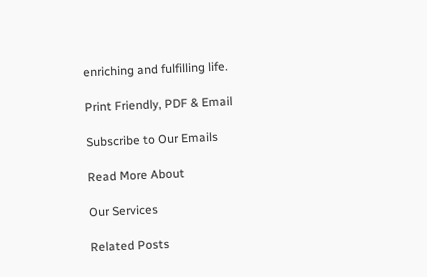enriching and fulfilling life.

Print Friendly, PDF & Email

Subscribe to Our Emails

Read More About

Our Services

Related Posts